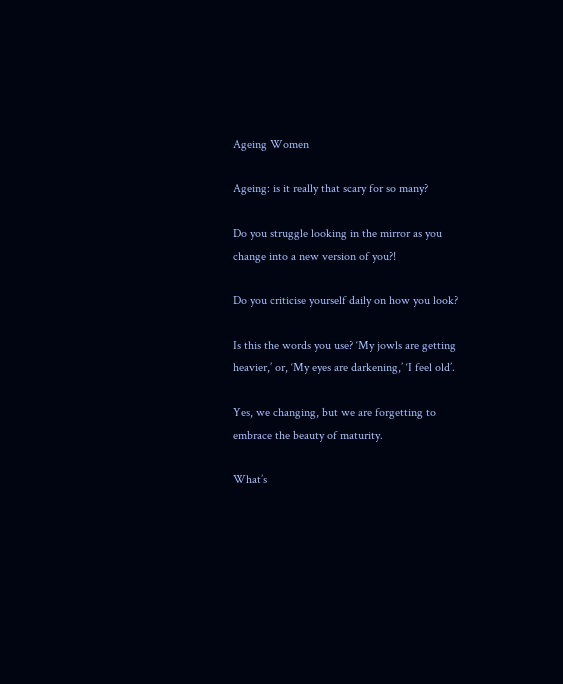Ageing Women

Ageing: is it really that scary for so many?

Do you struggle looking in the mirror as you change into a new version of you?!

Do you criticise yourself daily on how you look?

Is this the words you use? ‘My jowls are getting heavier,’ or, ‘My eyes are darkening,’ ‘I feel old’.

Yes, we changing, but we are forgetting to embrace the beauty of maturity.

What’s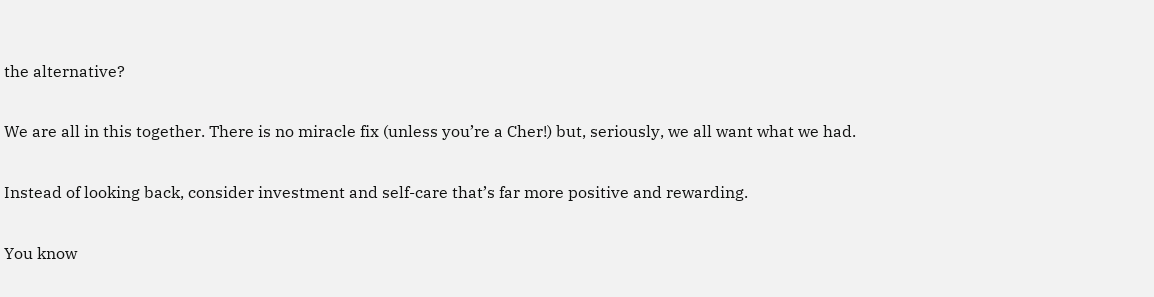the alternative?

We are all in this together. There is no miracle fix (unless you’re a Cher!) but, seriously, we all want what we had.

Instead of looking back, consider investment and self-care that’s far more positive and rewarding.

You know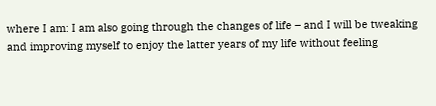where I am: I am also going through the changes of life – and I will be tweaking and improving myself to enjoy the latter years of my life without feeling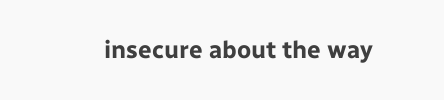insecure about the way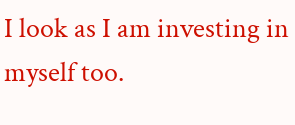I look as I am investing in myself too.